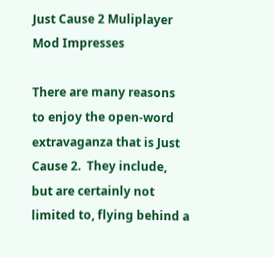Just Cause 2 Muliplayer Mod Impresses

There are many reasons to enjoy the open-word extravaganza that is Just Cause 2.  They include, but are certainly not limited to, flying behind a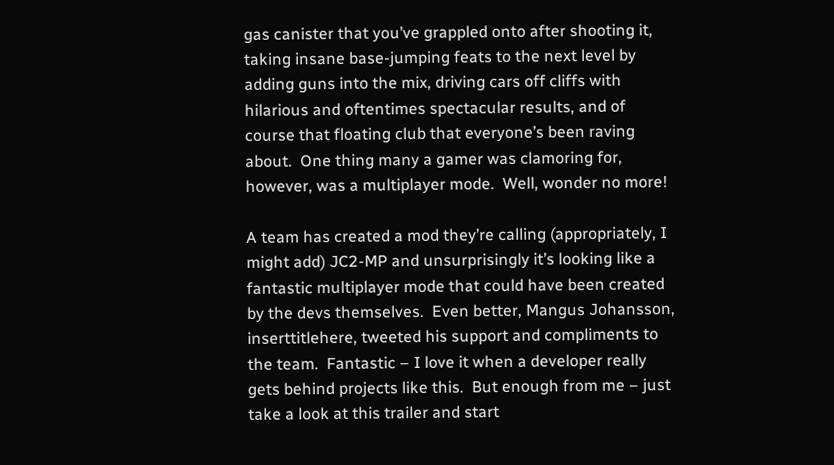gas canister that you’ve grappled onto after shooting it, taking insane base-jumping feats to the next level by adding guns into the mix, driving cars off cliffs with hilarious and oftentimes spectacular results, and of course that floating club that everyone’s been raving about.  One thing many a gamer was clamoring for, however, was a multiplayer mode.  Well, wonder no more!

A team has created a mod they’re calling (appropriately, I might add) JC2-MP and unsurprisingly it’s looking like a fantastic multiplayer mode that could have been created by the devs themselves.  Even better, Mangus Johansson, inserttitlehere, tweeted his support and compliments to the team.  Fantastic – I love it when a developer really gets behind projects like this.  But enough from me – just take a look at this trailer and start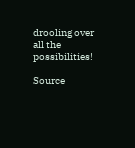drooling over all the possibilities!

Source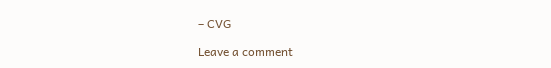– CVG

Leave a comment